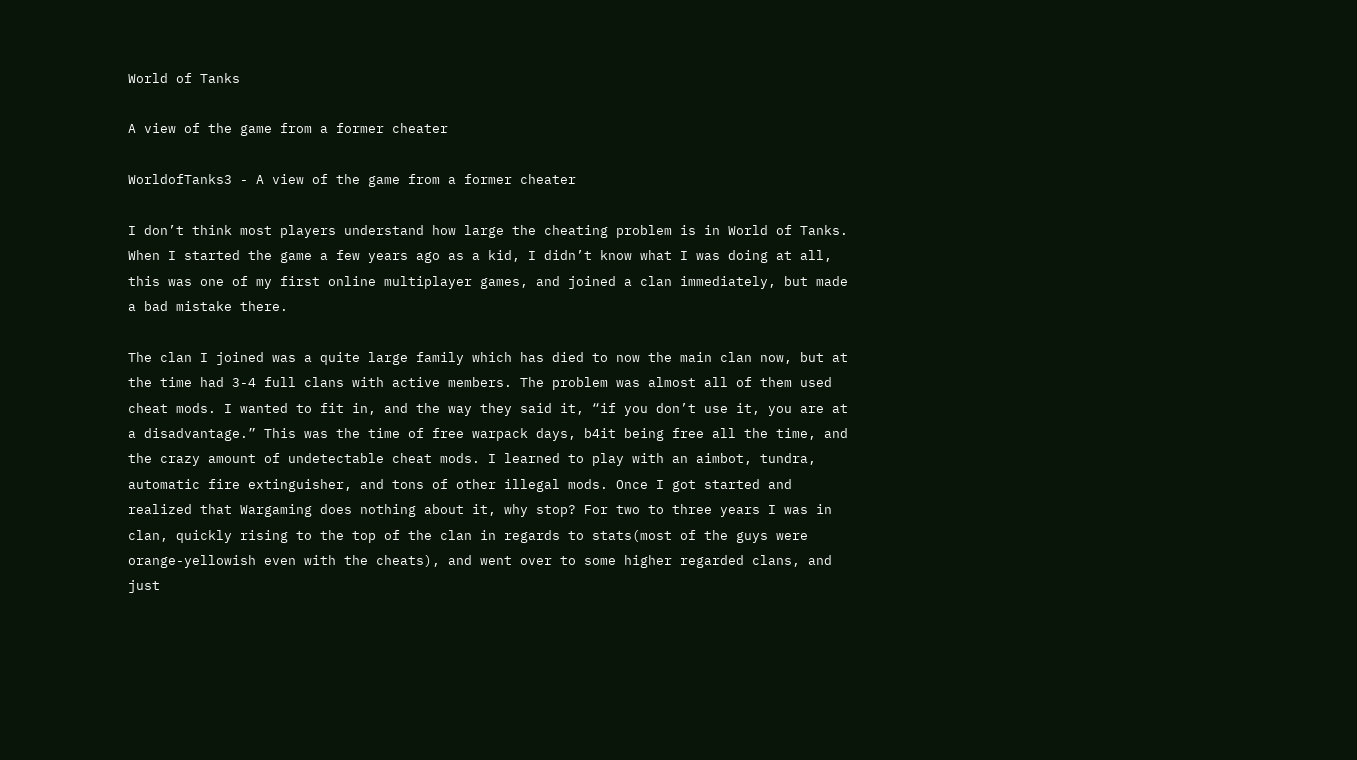World of Tanks

A view of the game from a former cheater

WorldofTanks3 - A view of the game from a former cheater

I don’t think most players understand how large the cheating problem is in World of Tanks. When I started the game a few years ago as a kid, I didn’t know what I was doing at all, this was one of my first online multiplayer games, and joined a clan immediately, but made a bad mistake there.

The clan I joined was a quite large family which has died to now the main clan now, but at the time had 3-4 full clans with active members. The problem was almost all of them used cheat mods. I wanted to fit in, and the way they said it, “if you don’t use it, you are at a disadvantage.” This was the time of free warpack days, b4it being free all the time, and the crazy amount of undetectable cheat mods. I learned to play with an aimbot, tundra, automatic fire extinguisher, and tons of other illegal mods. Once I got started and realized that Wargaming does nothing about it, why stop? For two to three years I was in clan, quickly rising to the top of the clan in regards to stats(most of the guys were orange-yellowish even with the cheats), and went over to some higher regarded clans, and just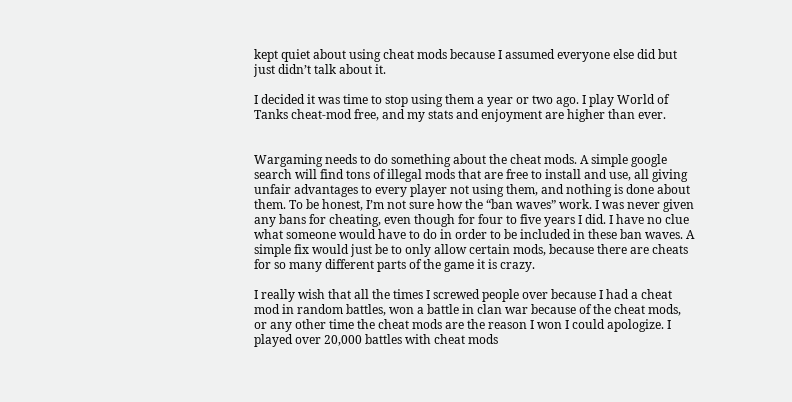kept quiet about using cheat mods because I assumed everyone else did but just didn’t talk about it.

I decided it was time to stop using them a year or two ago. I play World of Tanks cheat-mod free, and my stats and enjoyment are higher than ever.


Wargaming needs to do something about the cheat mods. A simple google search will find tons of illegal mods that are free to install and use, all giving unfair advantages to every player not using them, and nothing is done about them. To be honest, I’m not sure how the “ban waves” work. I was never given any bans for cheating, even though for four to five years I did. I have no clue what someone would have to do in order to be included in these ban waves. A simple fix would just be to only allow certain mods, because there are cheats for so many different parts of the game it is crazy.

I really wish that all the times I screwed people over because I had a cheat mod in random battles, won a battle in clan war because of the cheat mods, or any other time the cheat mods are the reason I won I could apologize. I played over 20,000 battles with cheat mods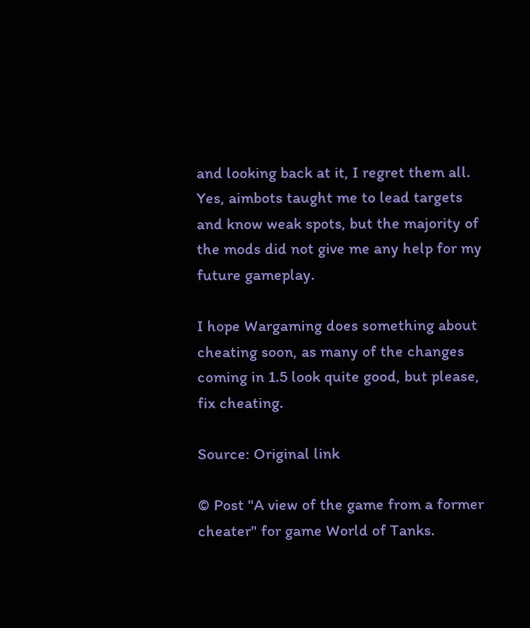and looking back at it, I regret them all. Yes, aimbots taught me to lead targets and know weak spots, but the majority of the mods did not give me any help for my future gameplay.

I hope Wargaming does something about cheating soon, as many of the changes coming in 1.5 look quite good, but please, fix cheating.

Source: Original link

© Post "A view of the game from a former cheater" for game World of Tanks.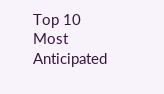Top 10 Most Anticipated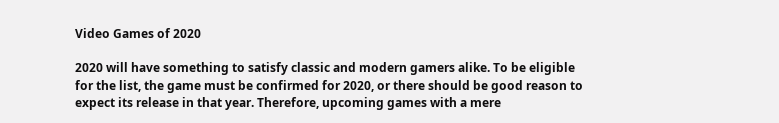Video Games of 2020

2020 will have something to satisfy classic and modern gamers alike. To be eligible for the list, the game must be confirmed for 2020, or there should be good reason to expect its release in that year. Therefore, upcoming games with a mere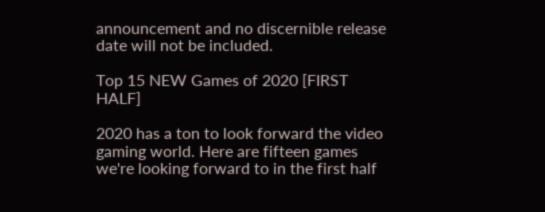announcement and no discernible release date will not be included.

Top 15 NEW Games of 2020 [FIRST HALF]

2020 has a ton to look forward the video gaming world. Here are fifteen games we're looking forward to in the first half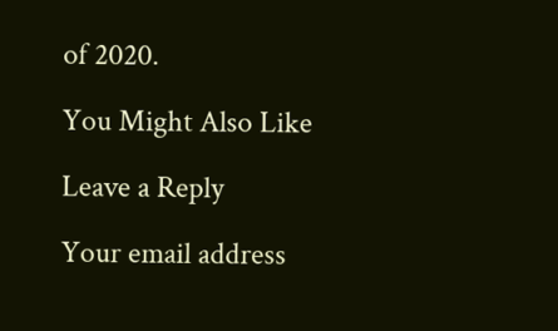of 2020.

You Might Also Like

Leave a Reply

Your email address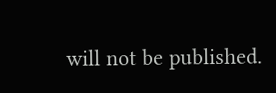will not be published.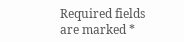Required fields are marked *